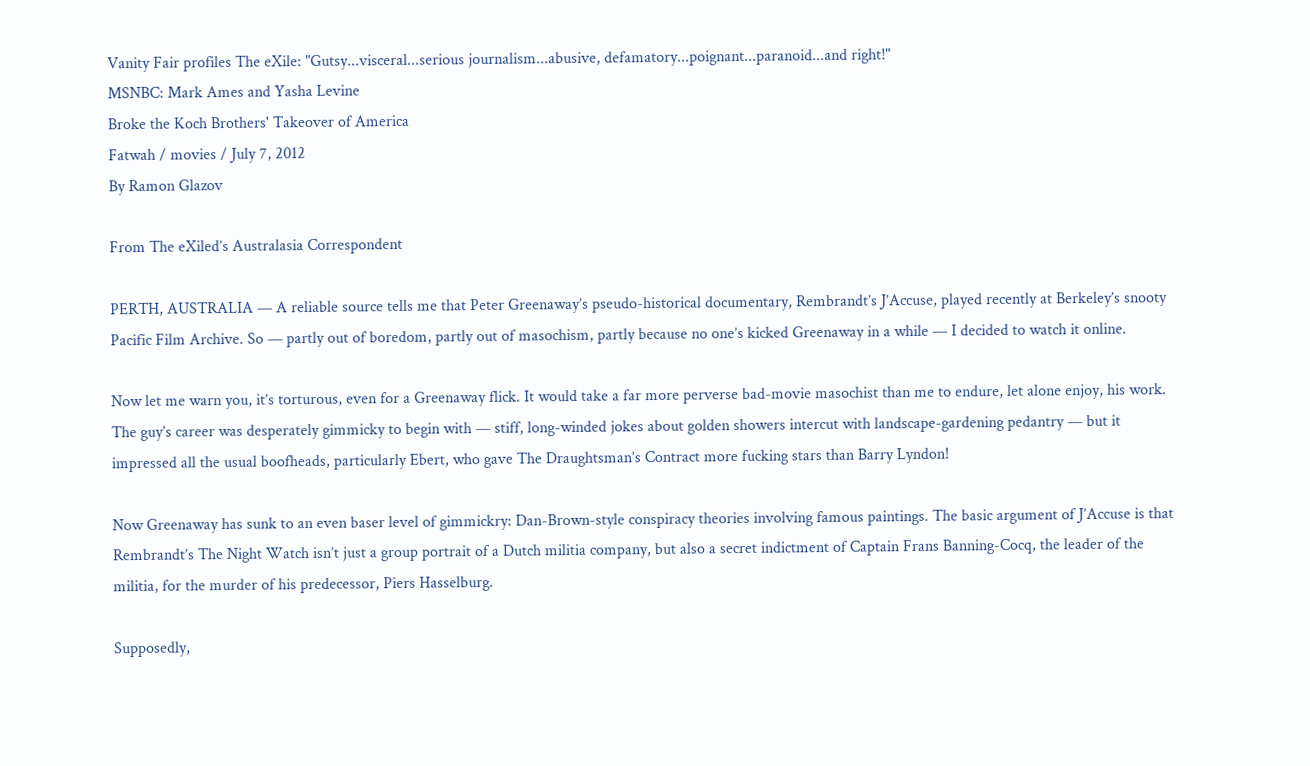Vanity Fair profiles The eXile: "Gutsy...visceral...serious journalism...abusive, defamatory...poignant...paranoid...and right!"
MSNBC: Mark Ames and Yasha Levine
Broke the Koch Brothers' Takeover of America
Fatwah / movies / July 7, 2012
By Ramon Glazov

From The eXiled’s Australasia Correspondent

PERTH, AUSTRALIA — A reliable source tells me that Peter Greenaway’s pseudo-historical documentary, Rembrandt’s J’Accuse, played recently at Berkeley’s snooty Pacific Film Archive. So — partly out of boredom, partly out of masochism, partly because no one’s kicked Greenaway in a while — I decided to watch it online.

Now let me warn you, it’s torturous, even for a Greenaway flick. It would take a far more perverse bad-movie masochist than me to endure, let alone enjoy, his work.  The guy’s career was desperately gimmicky to begin with — stiff, long-winded jokes about golden showers intercut with landscape-gardening pedantry — but it impressed all the usual boofheads, particularly Ebert, who gave The Draughtsman’s Contract more fucking stars than Barry Lyndon!

Now Greenaway has sunk to an even baser level of gimmickry: Dan-Brown-style conspiracy theories involving famous paintings. The basic argument of J’Accuse is that Rembrandt’s The Night Watch isn’t just a group portrait of a Dutch militia company, but also a secret indictment of Captain Frans Banning-Cocq, the leader of the militia, for the murder of his predecessor, Piers Hasselburg.

Supposedly,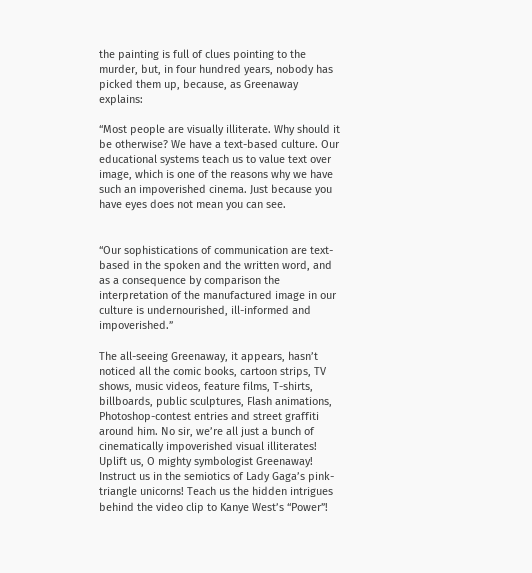the painting is full of clues pointing to the murder, but, in four hundred years, nobody has picked them up, because, as Greenaway explains:

“Most people are visually illiterate. Why should it be otherwise? We have a text-based culture. Our educational systems teach us to value text over image, which is one of the reasons why we have such an impoverished cinema. Just because you have eyes does not mean you can see.


“Our sophistications of communication are text-based in the spoken and the written word, and as a consequence by comparison the interpretation of the manufactured image in our culture is undernourished, ill-informed and impoverished.”

The all-seeing Greenaway, it appears, hasn’t noticed all the comic books, cartoon strips, TV shows, music videos, feature films, T-shirts, billboards, public sculptures, Flash animations, Photoshop-contest entries and street graffiti around him. No sir, we’re all just a bunch of cinematically impoverished visual illiterates! Uplift us, O mighty symbologist Greenaway! Instruct us in the semiotics of Lady Gaga’s pink-triangle unicorns! Teach us the hidden intrigues behind the video clip to Kanye West’s “Power”!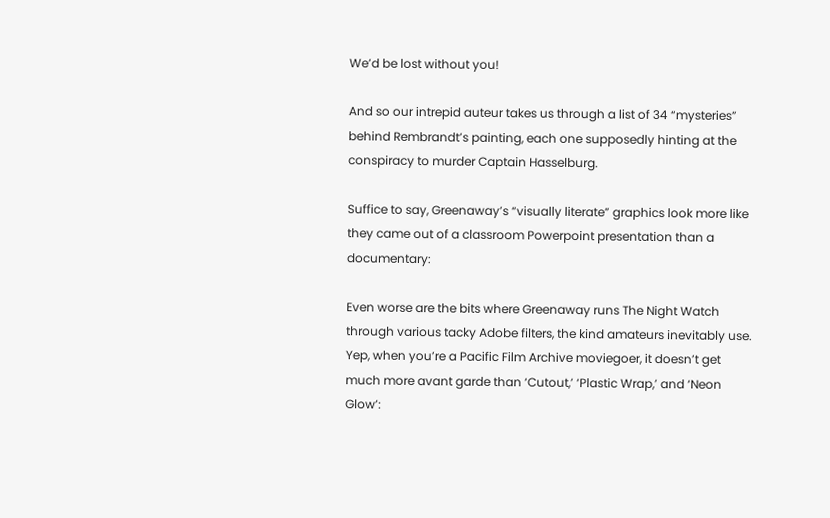We’d be lost without you!

And so our intrepid auteur takes us through a list of 34 “mysteries” behind Rembrandt’s painting, each one supposedly hinting at the conspiracy to murder Captain Hasselburg.

Suffice to say, Greenaway’s “visually literate” graphics look more like they came out of a classroom Powerpoint presentation than a documentary:

Even worse are the bits where Greenaway runs The Night Watch through various tacky Adobe filters, the kind amateurs inevitably use. Yep, when you’re a Pacific Film Archive moviegoer, it doesn’t get much more avant garde than ‘Cutout,’ ‘Plastic Wrap,’ and ‘Neon Glow’: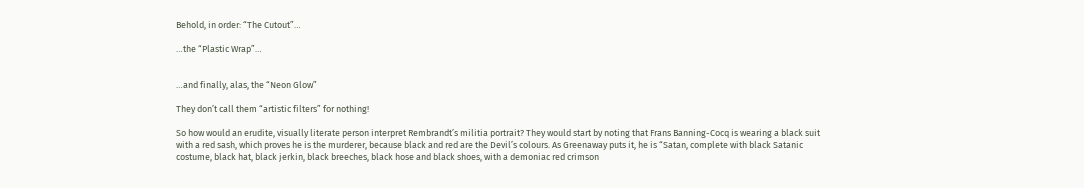Behold, in order: “The Cutout”…

…the “Plastic Wrap”…


…and finally, alas, the “Neon Glow”

They don’t call them “artistic filters” for nothing!

So how would an erudite, visually literate person interpret Rembrandt’s militia portrait? They would start by noting that Frans Banning-Cocq is wearing a black suit with a red sash, which proves he is the murderer, because black and red are the Devil’s colours. As Greenaway puts it, he is “Satan, complete with black Satanic costume, black hat, black jerkin, black breeches, black hose and black shoes, with a demoniac red crimson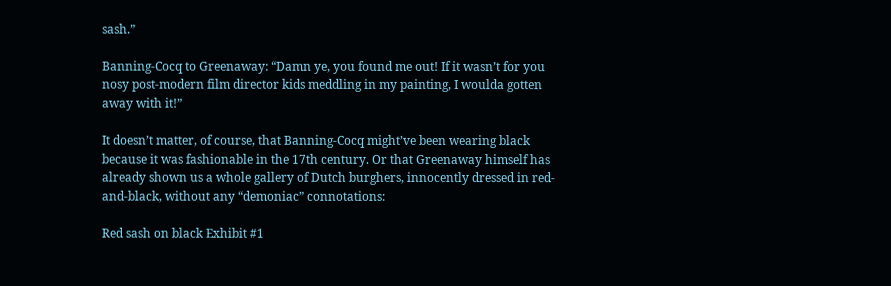sash.”

Banning-Cocq to Greenaway: “Damn ye, you found me out! If it wasn’t for you nosy post-modern film director kids meddling in my painting, I woulda gotten away with it!”

It doesn’t matter, of course, that Banning-Cocq might’ve been wearing black because it was fashionable in the 17th century. Or that Greenaway himself has already shown us a whole gallery of Dutch burghers, innocently dressed in red-and-black, without any “demoniac” connotations:

Red sash on black Exhibit #1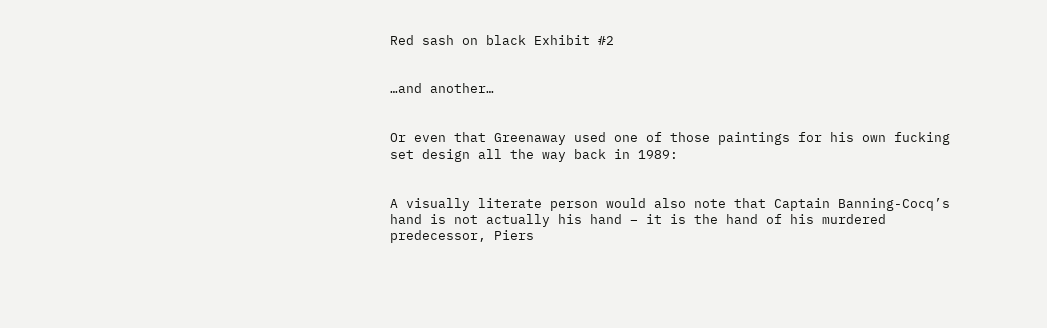Red sash on black Exhibit #2


…and another…


Or even that Greenaway used one of those paintings for his own fucking set design all the way back in 1989:


A visually literate person would also note that Captain Banning-Cocq’s hand is not actually his hand – it is the hand of his murdered predecessor, Piers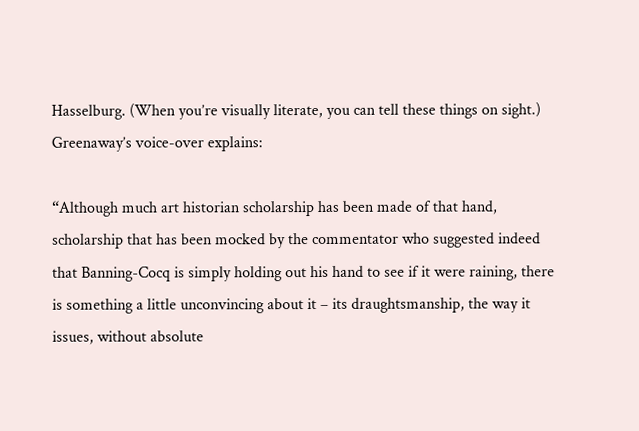Hasselburg. (When you’re visually literate, you can tell these things on sight.) Greenaway’s voice-over explains:

“Although much art historian scholarship has been made of that hand, scholarship that has been mocked by the commentator who suggested indeed that Banning-Cocq is simply holding out his hand to see if it were raining, there is something a little unconvincing about it – its draughtsmanship, the way it issues, without absolute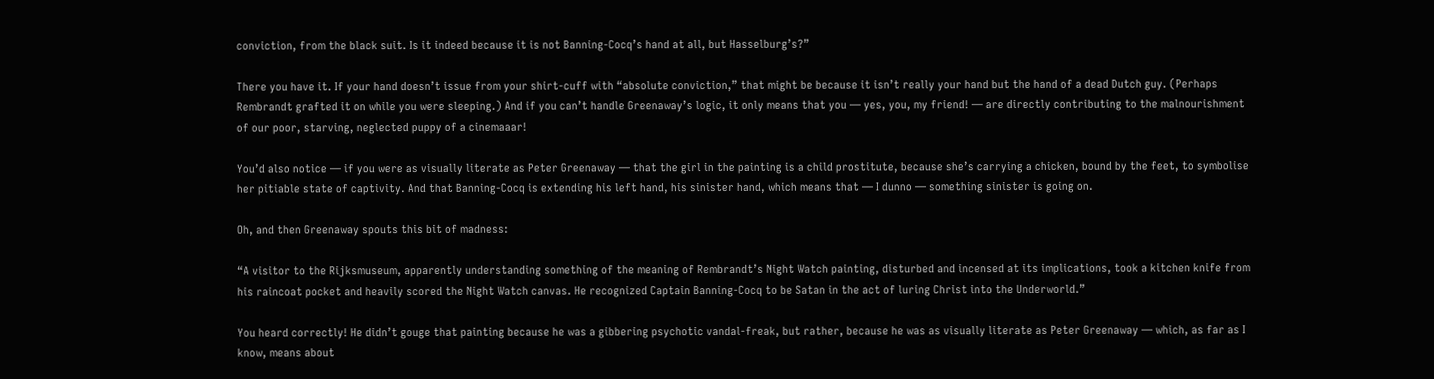conviction, from the black suit. Is it indeed because it is not Banning-Cocq’s hand at all, but Hasselburg’s?”

There you have it. If your hand doesn’t issue from your shirt-cuff with “absolute conviction,” that might be because it isn’t really your hand but the hand of a dead Dutch guy. (Perhaps Rembrandt grafted it on while you were sleeping.) And if you can’t handle Greenaway’s logic, it only means that you — yes, you, my friend! — are directly contributing to the malnourishment of our poor, starving, neglected puppy of a cinemaaar!

You’d also notice — if you were as visually literate as Peter Greenaway — that the girl in the painting is a child prostitute, because she’s carrying a chicken, bound by the feet, to symbolise her pitiable state of captivity. And that Banning-Cocq is extending his left hand, his sinister hand, which means that — I dunno — something sinister is going on.

Oh, and then Greenaway spouts this bit of madness:

“A visitor to the Rijksmuseum, apparently understanding something of the meaning of Rembrandt’s Night Watch painting, disturbed and incensed at its implications, took a kitchen knife from his raincoat pocket and heavily scored the Night Watch canvas. He recognized Captain Banning-Cocq to be Satan in the act of luring Christ into the Underworld.”

You heard correctly! He didn’t gouge that painting because he was a gibbering psychotic vandal-freak, but rather, because he was as visually literate as Peter Greenaway — which, as far as I know, means about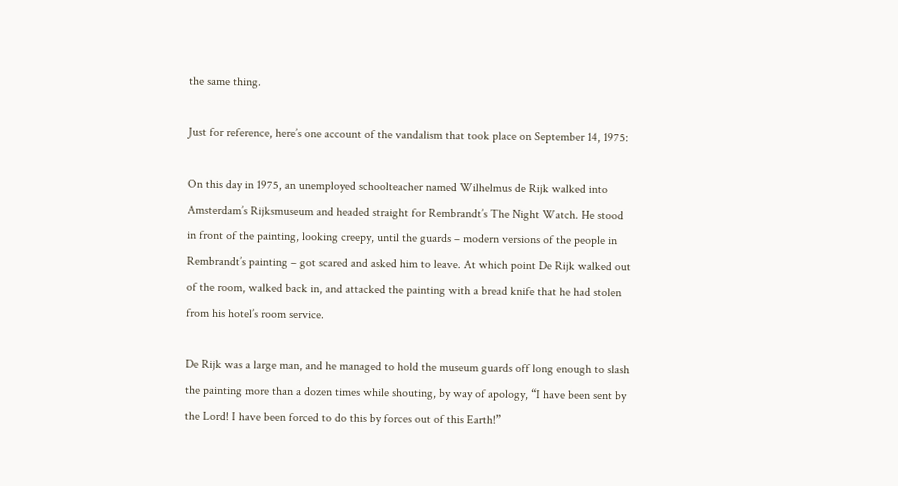the same thing.

Just for reference, here’s one account of the vandalism that took place on September 14, 1975:

On this day in 1975, an unemployed schoolteacher named Wilhelmus de Rijk walked into Amsterdam’s Rijksmuseum and headed straight for Rembrandt’s The Night Watch. He stood in front of the painting, looking creepy, until the guards – modern versions of the people in Rembrandt’s painting – got scared and asked him to leave. At which point De Rijk walked out of the room, walked back in, and attacked the painting with a bread knife that he had stolen from his hotel’s room service.

De Rijk was a large man, and he managed to hold the museum guards off long enough to slash the painting more than a dozen times while shouting, by way of apology, “I have been sent by the Lord! I have been forced to do this by forces out of this Earth!”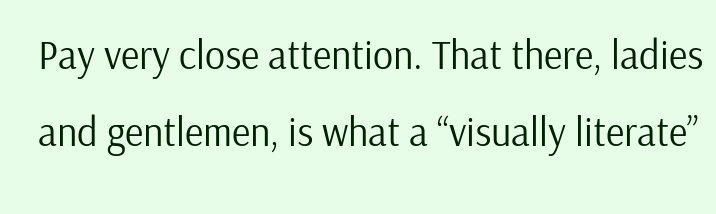Pay very close attention. That there, ladies and gentlemen, is what a “visually literate”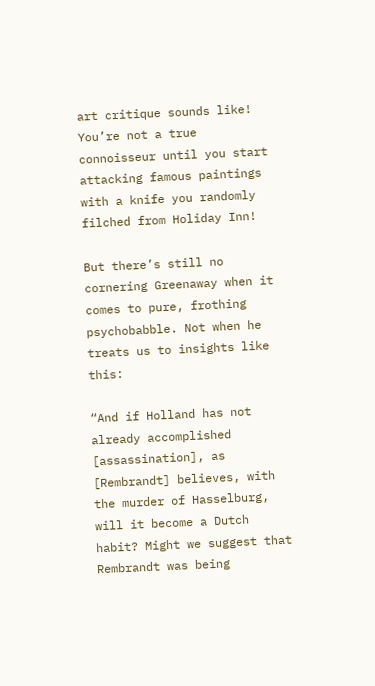art critique sounds like! You’re not a true connoisseur until you start attacking famous paintings with a knife you randomly filched from Holiday Inn!

But there’s still no cornering Greenaway when it comes to pure, frothing psychobabble. Not when he treats us to insights like this:

“And if Holland has not already accomplished [assassination], as [Rembrandt] believes, with the murder of Hasselburg, will it become a Dutch habit? Might we suggest that Rembrandt was being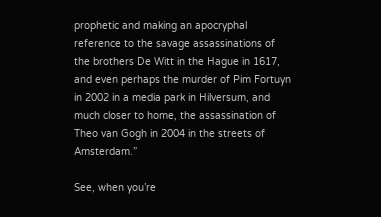prophetic and making an apocryphal reference to the savage assassinations of the brothers De Witt in the Hague in 1617, and even perhaps the murder of Pim Fortuyn in 2002 in a media park in Hilversum, and much closer to home, the assassination of Theo van Gogh in 2004 in the streets of Amsterdam.”

See, when you’re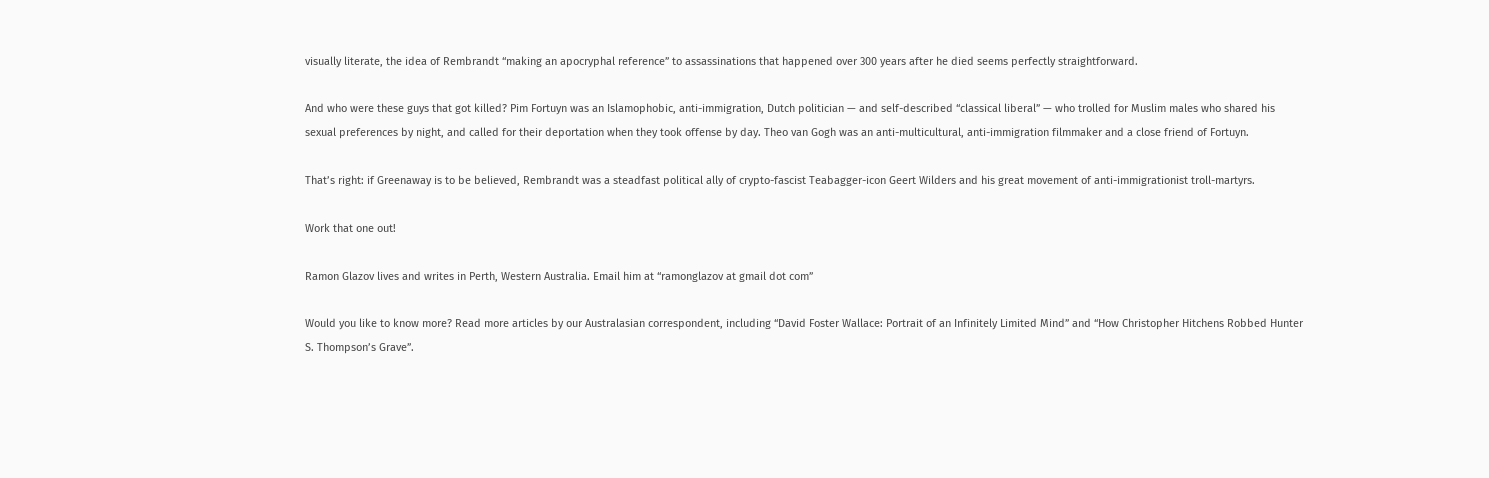visually literate, the idea of Rembrandt “making an apocryphal reference” to assassinations that happened over 300 years after he died seems perfectly straightforward.

And who were these guys that got killed? Pim Fortuyn was an Islamophobic, anti-immigration, Dutch politician — and self-described “classical liberal” — who trolled for Muslim males who shared his sexual preferences by night, and called for their deportation when they took offense by day. Theo van Gogh was an anti-multicultural, anti-immigration filmmaker and a close friend of Fortuyn.

That’s right: if Greenaway is to be believed, Rembrandt was a steadfast political ally of crypto-fascist Teabagger-icon Geert Wilders and his great movement of anti-immigrationist troll-martyrs.

Work that one out!

Ramon Glazov lives and writes in Perth, Western Australia. Email him at “ramonglazov at gmail dot com”

Would you like to know more? Read more articles by our Australasian correspondent, including “David Foster Wallace: Portrait of an Infinitely Limited Mind” and “How Christopher Hitchens Robbed Hunter S. Thompson’s Grave”.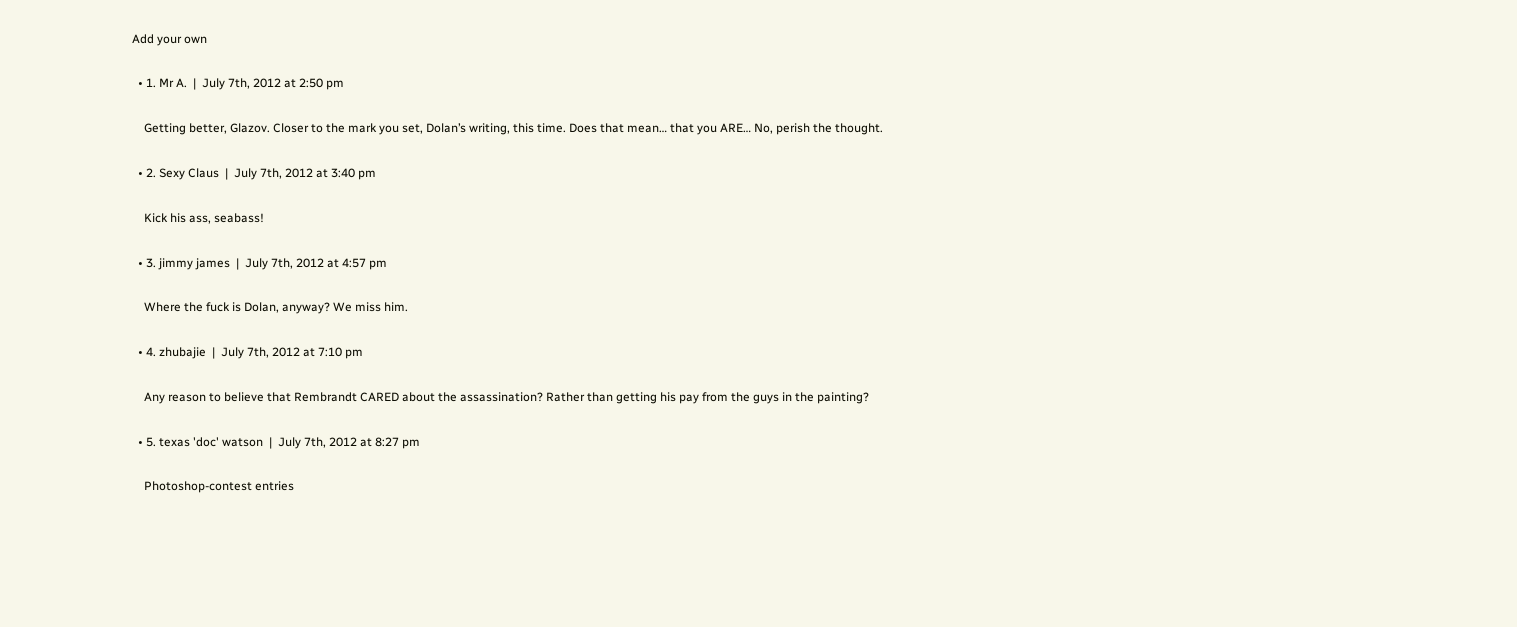Add your own

  • 1. Mr A.  |  July 7th, 2012 at 2:50 pm

    Getting better, Glazov. Closer to the mark you set, Dolan’s writing, this time. Does that mean… that you ARE… No, perish the thought.

  • 2. Sexy Claus  |  July 7th, 2012 at 3:40 pm

    Kick his ass, seabass!

  • 3. jimmy james  |  July 7th, 2012 at 4:57 pm

    Where the fuck is Dolan, anyway? We miss him.

  • 4. zhubajie  |  July 7th, 2012 at 7:10 pm

    Any reason to believe that Rembrandt CARED about the assassination? Rather than getting his pay from the guys in the painting?

  • 5. texas 'doc' watson  |  July 7th, 2012 at 8:27 pm

    Photoshop-contest entries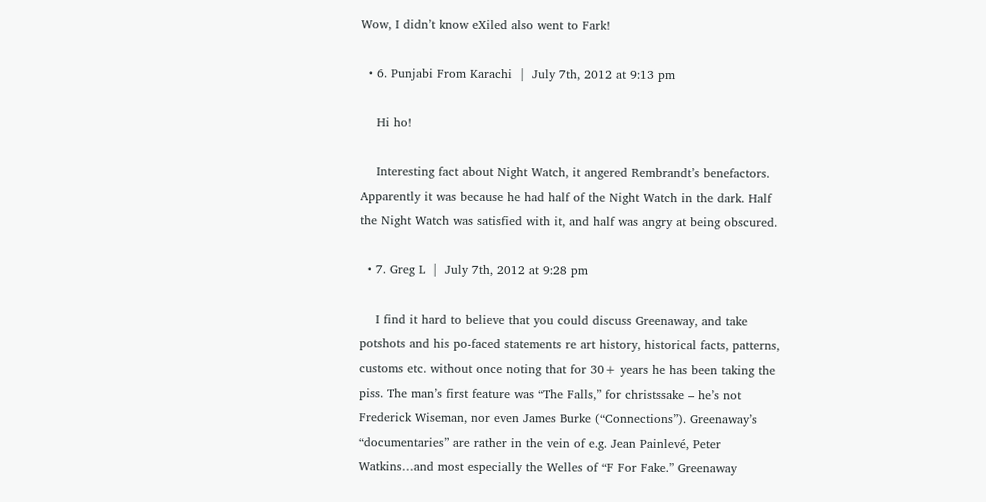Wow, I didn’t know eXiled also went to Fark!

  • 6. Punjabi From Karachi  |  July 7th, 2012 at 9:13 pm

    Hi ho!

    Interesting fact about Night Watch, it angered Rembrandt’s benefactors. Apparently it was because he had half of the Night Watch in the dark. Half the Night Watch was satisfied with it, and half was angry at being obscured.

  • 7. Greg L  |  July 7th, 2012 at 9:28 pm

    I find it hard to believe that you could discuss Greenaway, and take potshots and his po-faced statements re art history, historical facts, patterns, customs etc. without once noting that for 30+ years he has been taking the piss. The man’s first feature was “The Falls,” for christssake – he’s not Frederick Wiseman, nor even James Burke (“Connections”). Greenaway’s “documentaries” are rather in the vein of e.g. Jean Painlevé, Peter Watkins…and most especially the Welles of “F For Fake.” Greenaway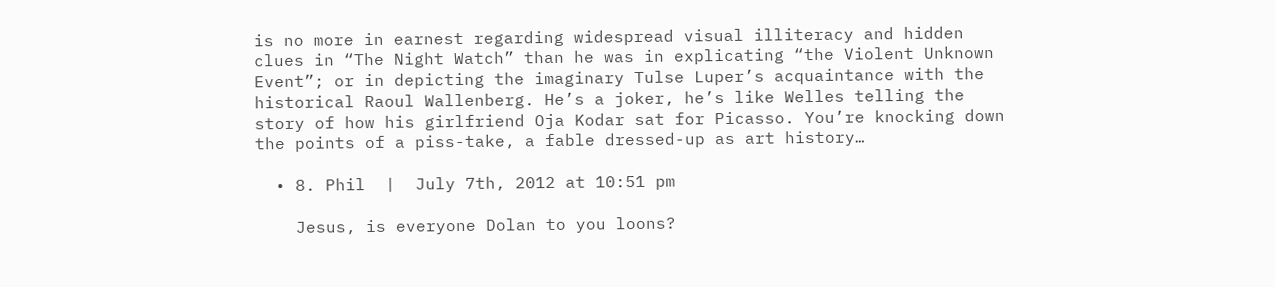is no more in earnest regarding widespread visual illiteracy and hidden clues in “The Night Watch” than he was in explicating “the Violent Unknown Event”; or in depicting the imaginary Tulse Luper’s acquaintance with the historical Raoul Wallenberg. He’s a joker, he’s like Welles telling the story of how his girlfriend Oja Kodar sat for Picasso. You’re knocking down the points of a piss-take, a fable dressed-up as art history…

  • 8. Phil  |  July 7th, 2012 at 10:51 pm

    Jesus, is everyone Dolan to you loons?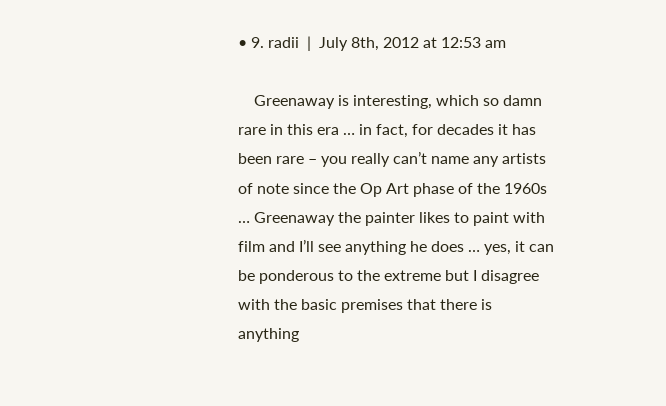• 9. radii  |  July 8th, 2012 at 12:53 am

    Greenaway is interesting, which so damn rare in this era … in fact, for decades it has been rare – you really can’t name any artists of note since the Op Art phase of the 1960s … Greenaway the painter likes to paint with film and I’ll see anything he does … yes, it can be ponderous to the extreme but I disagree with the basic premises that there is anything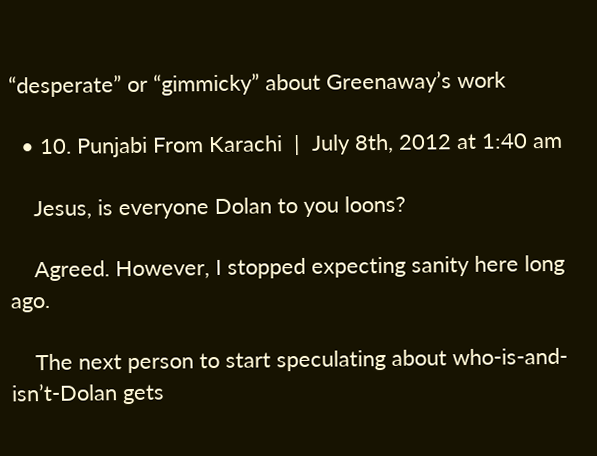“desperate” or “gimmicky” about Greenaway’s work

  • 10. Punjabi From Karachi  |  July 8th, 2012 at 1:40 am

    Jesus, is everyone Dolan to you loons?

    Agreed. However, I stopped expecting sanity here long ago.

    The next person to start speculating about who-is-and-isn’t-Dolan gets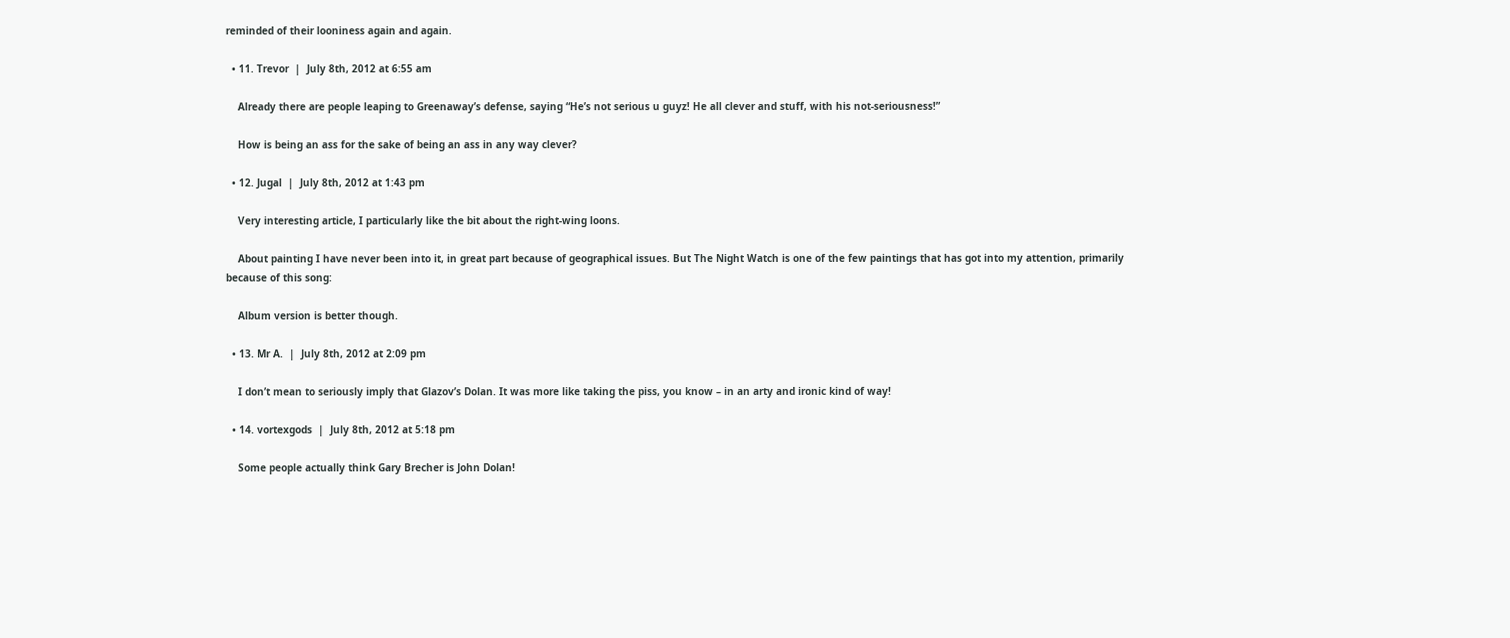reminded of their looniness again and again.

  • 11. Trevor  |  July 8th, 2012 at 6:55 am

    Already there are people leaping to Greenaway’s defense, saying “He’s not serious u guyz! He all clever and stuff, with his not-seriousness!”

    How is being an ass for the sake of being an ass in any way clever?

  • 12. Jugal  |  July 8th, 2012 at 1:43 pm

    Very interesting article, I particularly like the bit about the right-wing loons.

    About painting I have never been into it, in great part because of geographical issues. But The Night Watch is one of the few paintings that has got into my attention, primarily because of this song:

    Album version is better though.

  • 13. Mr A.  |  July 8th, 2012 at 2:09 pm

    I don’t mean to seriously imply that Glazov’s Dolan. It was more like taking the piss, you know – in an arty and ironic kind of way!

  • 14. vortexgods  |  July 8th, 2012 at 5:18 pm

    Some people actually think Gary Brecher is John Dolan!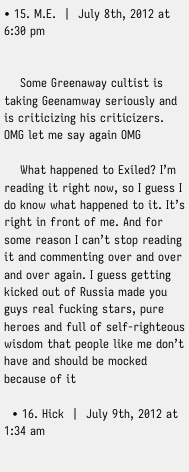• 15. M.E.  |  July 8th, 2012 at 6:30 pm


    Some Greenaway cultist is taking Geenamway seriously and is criticizing his criticizers. OMG let me say again OMG

    What happened to Exiled? I’m reading it right now, so I guess I do know what happened to it. It’s right in front of me. And for some reason I can’t stop reading it and commenting over and over and over again. I guess getting kicked out of Russia made you guys real fucking stars, pure heroes and full of self-righteous wisdom that people like me don’t have and should be mocked because of it

  • 16. Hick  |  July 9th, 2012 at 1:34 am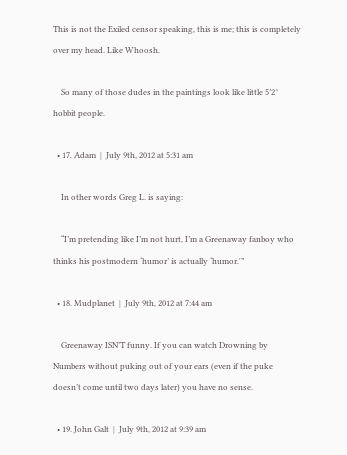This is not the Exiled censor speaking, this is me; this is completely over my head. Like Whoosh.

    So many of those dudes in the paintings look like little 5’2″ hobbit people.

  • 17. Adam  |  July 9th, 2012 at 5:31 am

    In other words Greg L. is saying:

    “I’m pretending like I’m not hurt, I’m a Greenaway fanboy who thinks his postmodern ‘humor’ is actually ‘humor.'”

  • 18. Mudplanet  |  July 9th, 2012 at 7:44 am

    Greenaway ISN’T funny. If you can watch Drowning by Numbers without puking out of your ears (even if the puke doesn’t come until two days later) you have no sense.

  • 19. John Galt  |  July 9th, 2012 at 9:39 am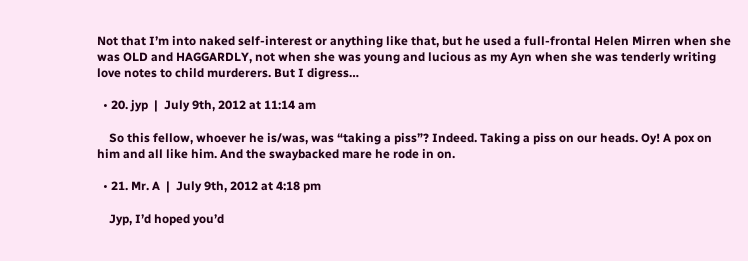Not that I’m into naked self-interest or anything like that, but he used a full-frontal Helen Mirren when she was OLD and HAGGARDLY, not when she was young and lucious as my Ayn when she was tenderly writing love notes to child murderers. But I digress…

  • 20. jyp  |  July 9th, 2012 at 11:14 am

    So this fellow, whoever he is/was, was “taking a piss”? Indeed. Taking a piss on our heads. Oy! A pox on him and all like him. And the swaybacked mare he rode in on.

  • 21. Mr. A  |  July 9th, 2012 at 4:18 pm

    Jyp, I’d hoped you’d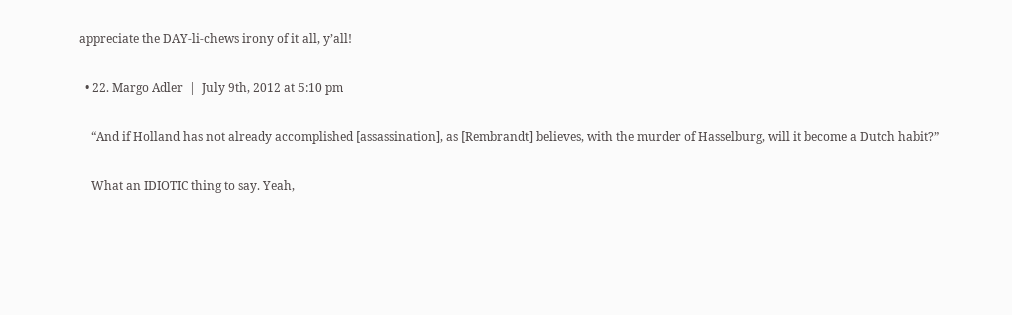appreciate the DAY-li-chews irony of it all, y’all!

  • 22. Margo Adler  |  July 9th, 2012 at 5:10 pm

    “And if Holland has not already accomplished [assassination], as [Rembrandt] believes, with the murder of Hasselburg, will it become a Dutch habit?”

    What an IDIOTIC thing to say. Yeah,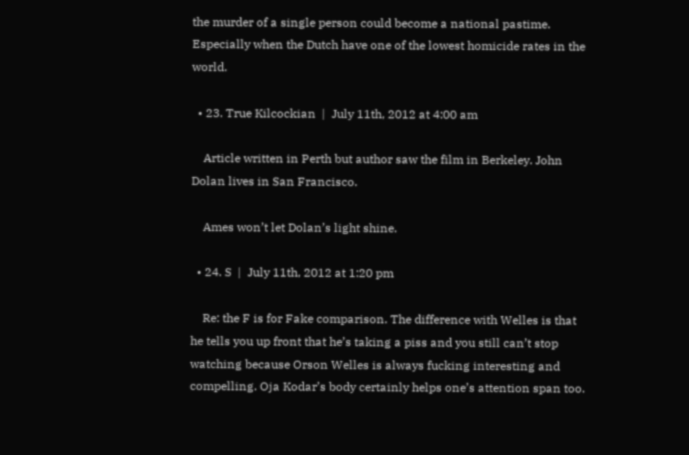the murder of a single person could become a national pastime. Especially when the Dutch have one of the lowest homicide rates in the world.

  • 23. True Kilcockian  |  July 11th, 2012 at 4:00 am

    Article written in Perth but author saw the film in Berkeley. John Dolan lives in San Francisco.

    Ames won’t let Dolan’s light shine.

  • 24. S  |  July 11th, 2012 at 1:20 pm

    Re: the F is for Fake comparison. The difference with Welles is that he tells you up front that he’s taking a piss and you still can’t stop watching because Orson Welles is always fucking interesting and compelling. Oja Kodar’s body certainly helps one’s attention span too.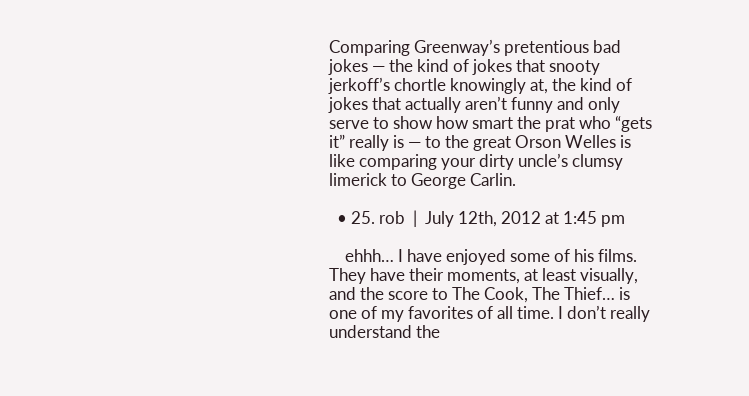Comparing Greenway’s pretentious bad jokes — the kind of jokes that snooty jerkoff’s chortle knowingly at, the kind of jokes that actually aren’t funny and only serve to show how smart the prat who “gets it” really is — to the great Orson Welles is like comparing your dirty uncle’s clumsy limerick to George Carlin.

  • 25. rob  |  July 12th, 2012 at 1:45 pm

    ehhh… I have enjoyed some of his films. They have their moments, at least visually, and the score to The Cook, The Thief… is one of my favorites of all time. I don’t really understand the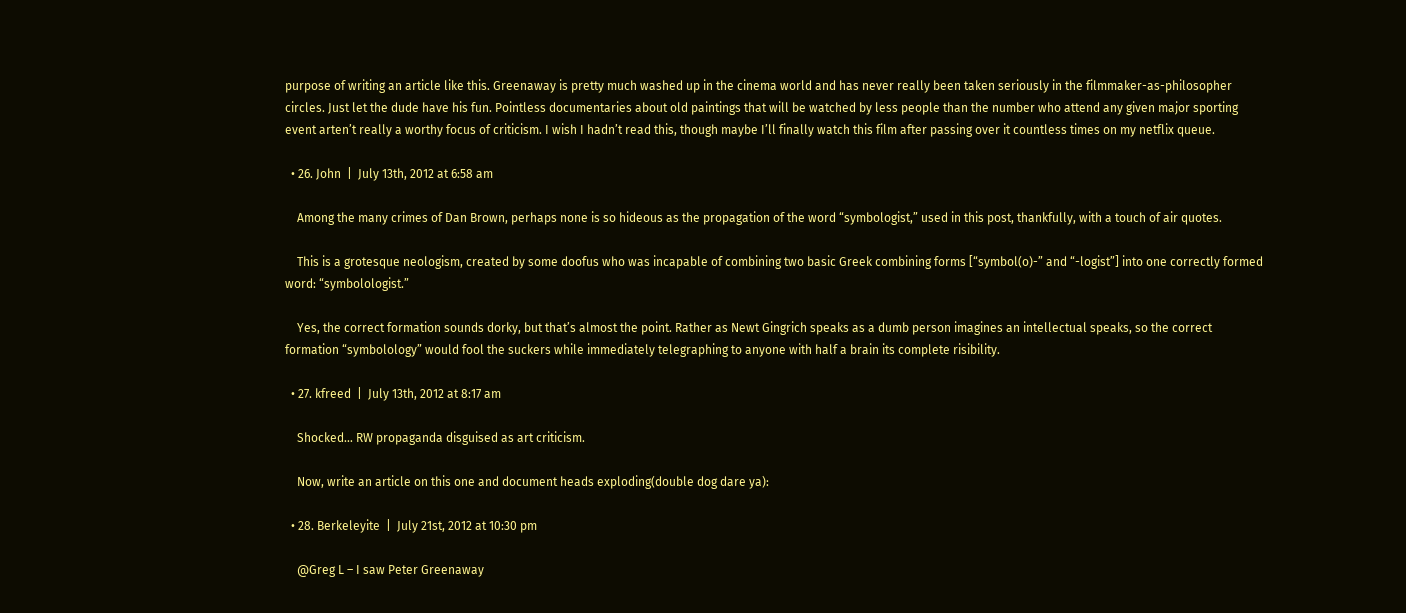purpose of writing an article like this. Greenaway is pretty much washed up in the cinema world and has never really been taken seriously in the filmmaker-as-philosopher circles. Just let the dude have his fun. Pointless documentaries about old paintings that will be watched by less people than the number who attend any given major sporting event arten’t really a worthy focus of criticism. I wish I hadn’t read this, though maybe I’ll finally watch this film after passing over it countless times on my netflix queue.

  • 26. John  |  July 13th, 2012 at 6:58 am

    Among the many crimes of Dan Brown, perhaps none is so hideous as the propagation of the word “symbologist,” used in this post, thankfully, with a touch of air quotes.

    This is a grotesque neologism, created by some doofus who was incapable of combining two basic Greek combining forms [“symbol(o)-” and “-logist”] into one correctly formed word: “symbolologist.”

    Yes, the correct formation sounds dorky, but that’s almost the point. Rather as Newt Gingrich speaks as a dumb person imagines an intellectual speaks, so the correct formation “symbolology” would fool the suckers while immediately telegraphing to anyone with half a brain its complete risibility.

  • 27. kfreed  |  July 13th, 2012 at 8:17 am

    Shocked… RW propaganda disguised as art criticism.

    Now, write an article on this one and document heads exploding(double dog dare ya):

  • 28. Berkeleyite  |  July 21st, 2012 at 10:30 pm

    @Greg L – I saw Peter Greenaway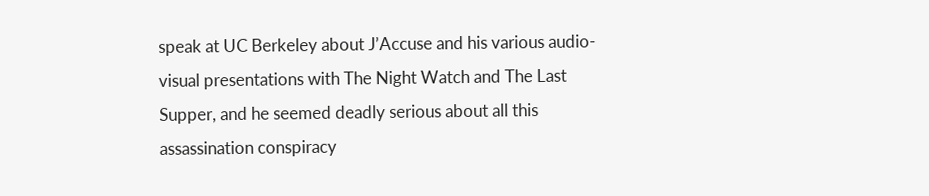speak at UC Berkeley about J’Accuse and his various audio-visual presentations with The Night Watch and The Last Supper, and he seemed deadly serious about all this assassination conspiracy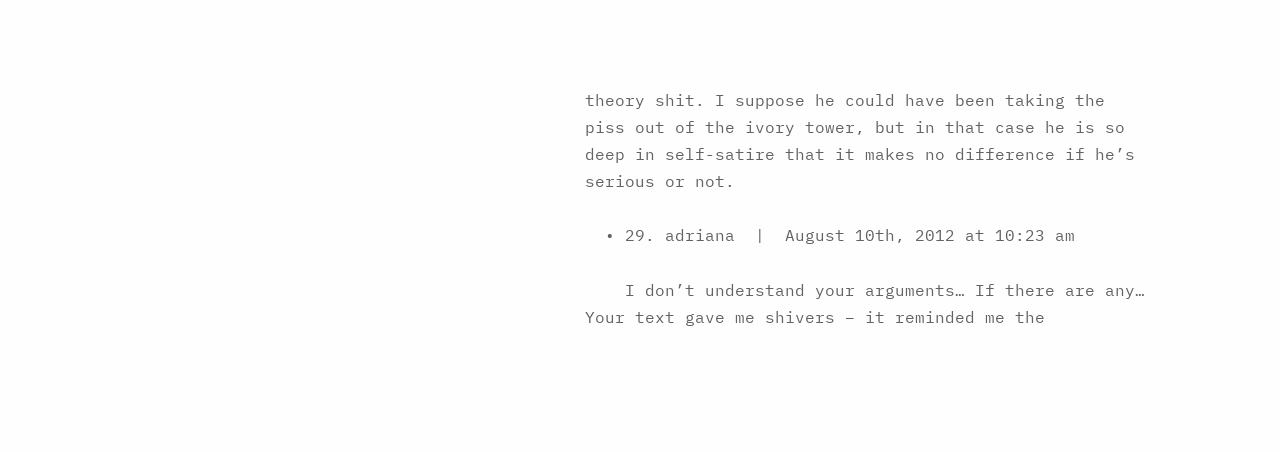theory shit. I suppose he could have been taking the piss out of the ivory tower, but in that case he is so deep in self-satire that it makes no difference if he’s serious or not.

  • 29. adriana  |  August 10th, 2012 at 10:23 am

    I don’t understand your arguments… If there are any… Your text gave me shivers – it reminded me the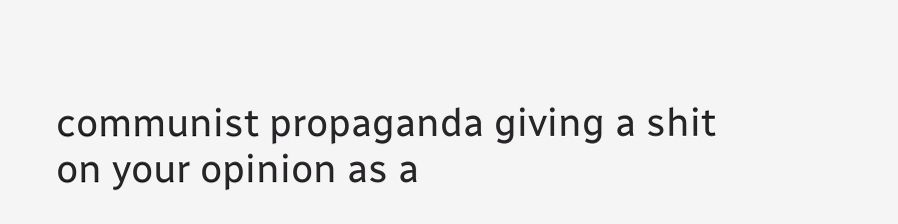communist propaganda giving a shit on your opinion as a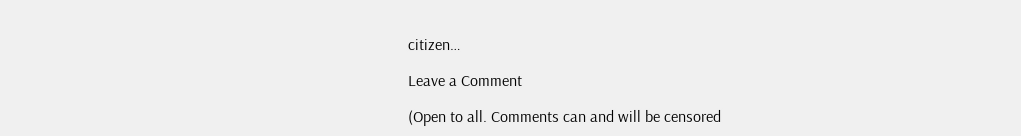citizen…

Leave a Comment

(Open to all. Comments can and will be censored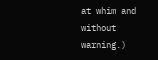at whim and without warning.)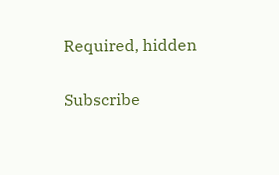Required, hidden

Subscribe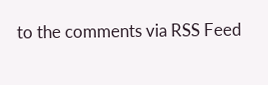to the comments via RSS Feed